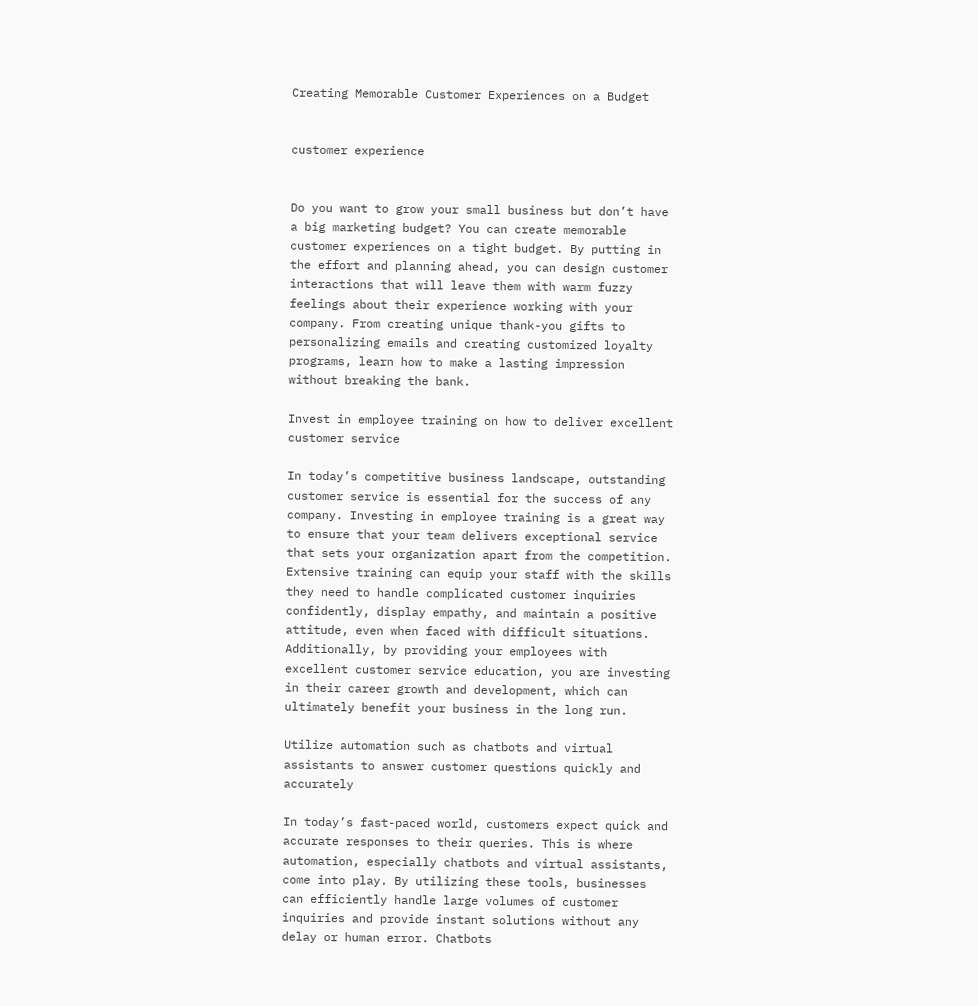Creating Memorable Customer Experiences on a Budget


customer experience


Do you want to grow your small business but don’t have a big marketing budget? You can create memorable customer experiences on a tight budget. By putting in the effort and planning ahead, you can design customer interactions that will leave them with warm fuzzy feelings about their experience working with your company. From creating unique thank-you gifts to personalizing emails and creating customized loyalty programs, learn how to make a lasting impression without breaking the bank.

Invest in employee training on how to deliver excellent customer service

In today’s competitive business landscape, outstanding customer service is essential for the success of any company. Investing in employee training is a great way to ensure that your team delivers exceptional service that sets your organization apart from the competition. Extensive training can equip your staff with the skills they need to handle complicated customer inquiries confidently, display empathy, and maintain a positive attitude, even when faced with difficult situations. Additionally, by providing your employees with excellent customer service education, you are investing in their career growth and development, which can ultimately benefit your business in the long run.

Utilize automation such as chatbots and virtual assistants to answer customer questions quickly and accurately

In today’s fast-paced world, customers expect quick and accurate responses to their queries. This is where automation, especially chatbots and virtual assistants, come into play. By utilizing these tools, businesses can efficiently handle large volumes of customer inquiries and provide instant solutions without any delay or human error. Chatbots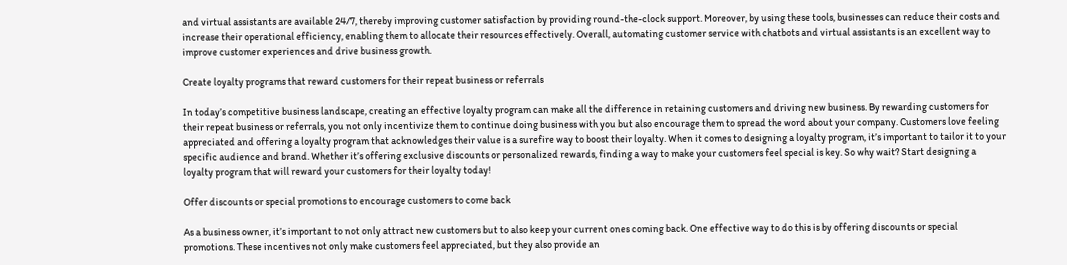and virtual assistants are available 24/7, thereby improving customer satisfaction by providing round-the-clock support. Moreover, by using these tools, businesses can reduce their costs and increase their operational efficiency, enabling them to allocate their resources effectively. Overall, automating customer service with chatbots and virtual assistants is an excellent way to improve customer experiences and drive business growth.

Create loyalty programs that reward customers for their repeat business or referrals

In today’s competitive business landscape, creating an effective loyalty program can make all the difference in retaining customers and driving new business. By rewarding customers for their repeat business or referrals, you not only incentivize them to continue doing business with you but also encourage them to spread the word about your company. Customers love feeling appreciated and offering a loyalty program that acknowledges their value is a surefire way to boost their loyalty. When it comes to designing a loyalty program, it’s important to tailor it to your specific audience and brand. Whether it’s offering exclusive discounts or personalized rewards, finding a way to make your customers feel special is key. So why wait? Start designing a loyalty program that will reward your customers for their loyalty today!

Offer discounts or special promotions to encourage customers to come back

As a business owner, it’s important to not only attract new customers but to also keep your current ones coming back. One effective way to do this is by offering discounts or special promotions. These incentives not only make customers feel appreciated, but they also provide an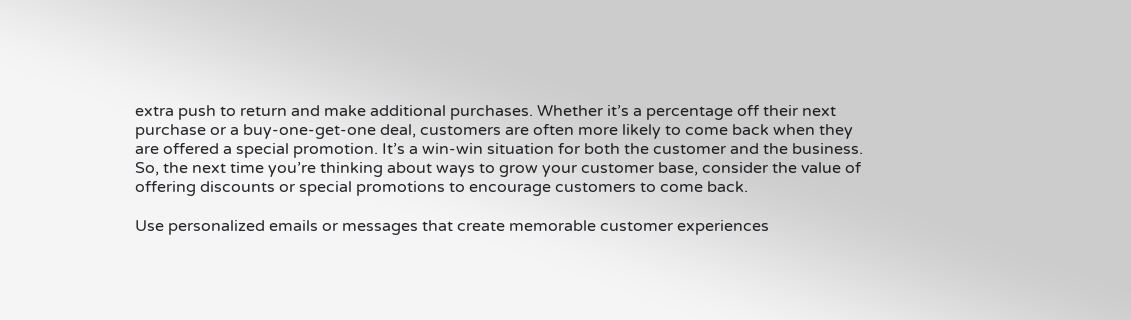extra push to return and make additional purchases. Whether it’s a percentage off their next purchase or a buy-one-get-one deal, customers are often more likely to come back when they are offered a special promotion. It’s a win-win situation for both the customer and the business. So, the next time you’re thinking about ways to grow your customer base, consider the value of offering discounts or special promotions to encourage customers to come back.

Use personalized emails or messages that create memorable customer experiences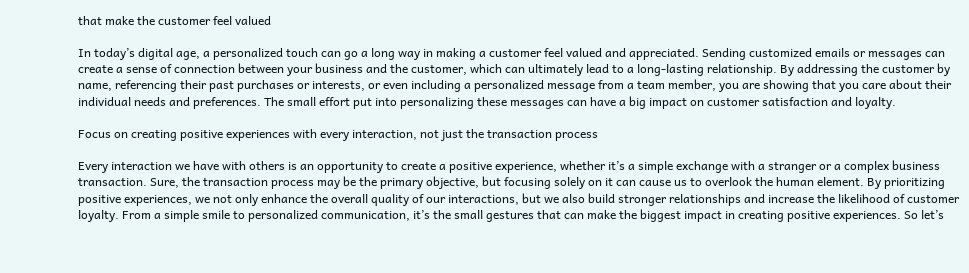that make the customer feel valued

In today’s digital age, a personalized touch can go a long way in making a customer feel valued and appreciated. Sending customized emails or messages can create a sense of connection between your business and the customer, which can ultimately lead to a long-lasting relationship. By addressing the customer by name, referencing their past purchases or interests, or even including a personalized message from a team member, you are showing that you care about their individual needs and preferences. The small effort put into personalizing these messages can have a big impact on customer satisfaction and loyalty.

Focus on creating positive experiences with every interaction, not just the transaction process

Every interaction we have with others is an opportunity to create a positive experience, whether it’s a simple exchange with a stranger or a complex business transaction. Sure, the transaction process may be the primary objective, but focusing solely on it can cause us to overlook the human element. By prioritizing positive experiences, we not only enhance the overall quality of our interactions, but we also build stronger relationships and increase the likelihood of customer loyalty. From a simple smile to personalized communication, it’s the small gestures that can make the biggest impact in creating positive experiences. So let’s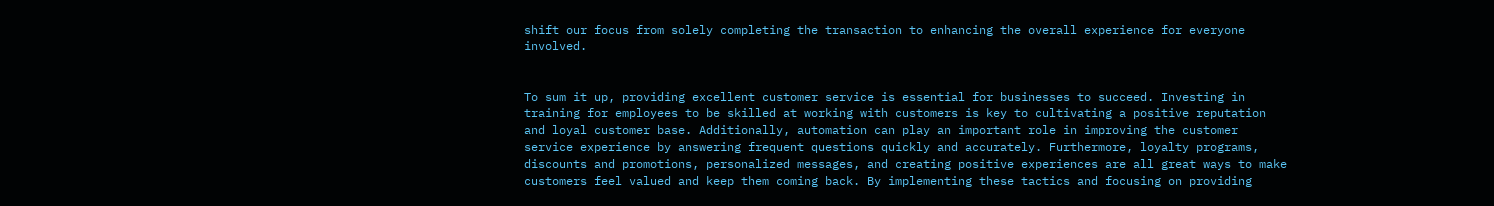shift our focus from solely completing the transaction to enhancing the overall experience for everyone involved.


To sum it up, providing excellent customer service is essential for businesses to succeed. Investing in training for employees to be skilled at working with customers is key to cultivating a positive reputation and loyal customer base. Additionally, automation can play an important role in improving the customer service experience by answering frequent questions quickly and accurately. Furthermore, loyalty programs, discounts and promotions, personalized messages, and creating positive experiences are all great ways to make customers feel valued and keep them coming back. By implementing these tactics and focusing on providing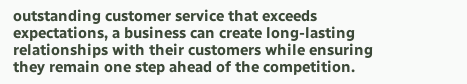outstanding customer service that exceeds expectations, a business can create long-lasting relationships with their customers while ensuring they remain one step ahead of the competition.